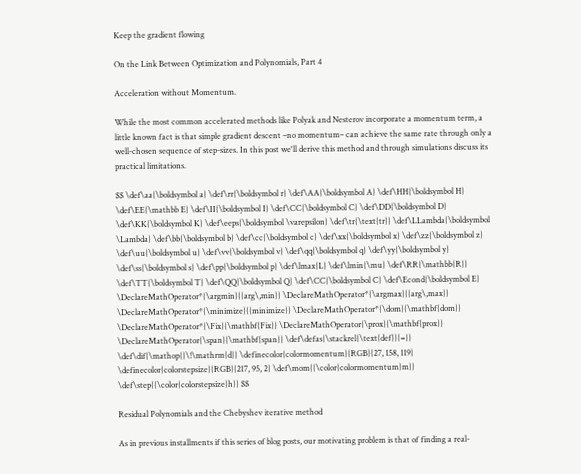Keep the gradient flowing

On the Link Between Optimization and Polynomials, Part 4

Acceleration without Momentum.

While the most common accelerated methods like Polyak and Nesterov incorporate a momentum term, a little known fact is that simple gradient descent –no momentum– can achieve the same rate through only a well-chosen sequence of step-sizes. In this post we'll derive this method and through simulations discuss its practical limitations.

$$ \def\aa{\boldsymbol a} \def\rr{\boldsymbol r} \def\AA{\boldsymbol A} \def\HH{\boldsymbol H} \def\EE{\mathbb E} \def\II{\boldsymbol I} \def\CC{\boldsymbol C} \def\DD{\boldsymbol D} \def\KK{\boldsymbol K} \def\eeps{\boldsymbol \varepsilon} \def\tr{\text{tr}} \def\LLambda{\boldsymbol \Lambda} \def\bb{\boldsymbol b} \def\cc{\boldsymbol c} \def\xx{\boldsymbol x} \def\zz{\boldsymbol z} \def\uu{\boldsymbol u} \def\vv{\boldsymbol v} \def\qq{\boldsymbol q} \def\yy{\boldsymbol y} \def\ss{\boldsymbol s} \def\pp{\boldsymbol p} \def\lmax{L} \def\lmin{\mu} \def\RR{\mathbb{R}} \def\TT{\boldsymbol T} \def\QQ{\boldsymbol Q} \def\CC{\boldsymbol C} \def\Econd{\boldsymbol E} \DeclareMathOperator*{\argmin}{{arg\,min}} \DeclareMathOperator*{\argmax}{{arg\,max}} \DeclareMathOperator*{\minimize}{{minimize}} \DeclareMathOperator*{\dom}{\mathbf{dom}} \DeclareMathOperator*{\Fix}{\mathbf{Fix}} \DeclareMathOperator{\prox}{\mathbf{prox}} \DeclareMathOperator{\span}{\mathbf{span}} \def\defas{\stackrel{\text{def}}{=}} \def\dif{\mathop{}\!\mathrm{d}} \definecolor{colormomentum}{RGB}{27, 158, 119} \definecolor{colorstepsize}{RGB}{217, 95, 2} \def\mom{{\color{colormomentum}m}} \def\step{{\color{colorstepsize}h}} $$

Residual Polynomials and the Chebyshev iterative method

As in previous installments if this series of blog posts, our motivating problem is that of finding a real-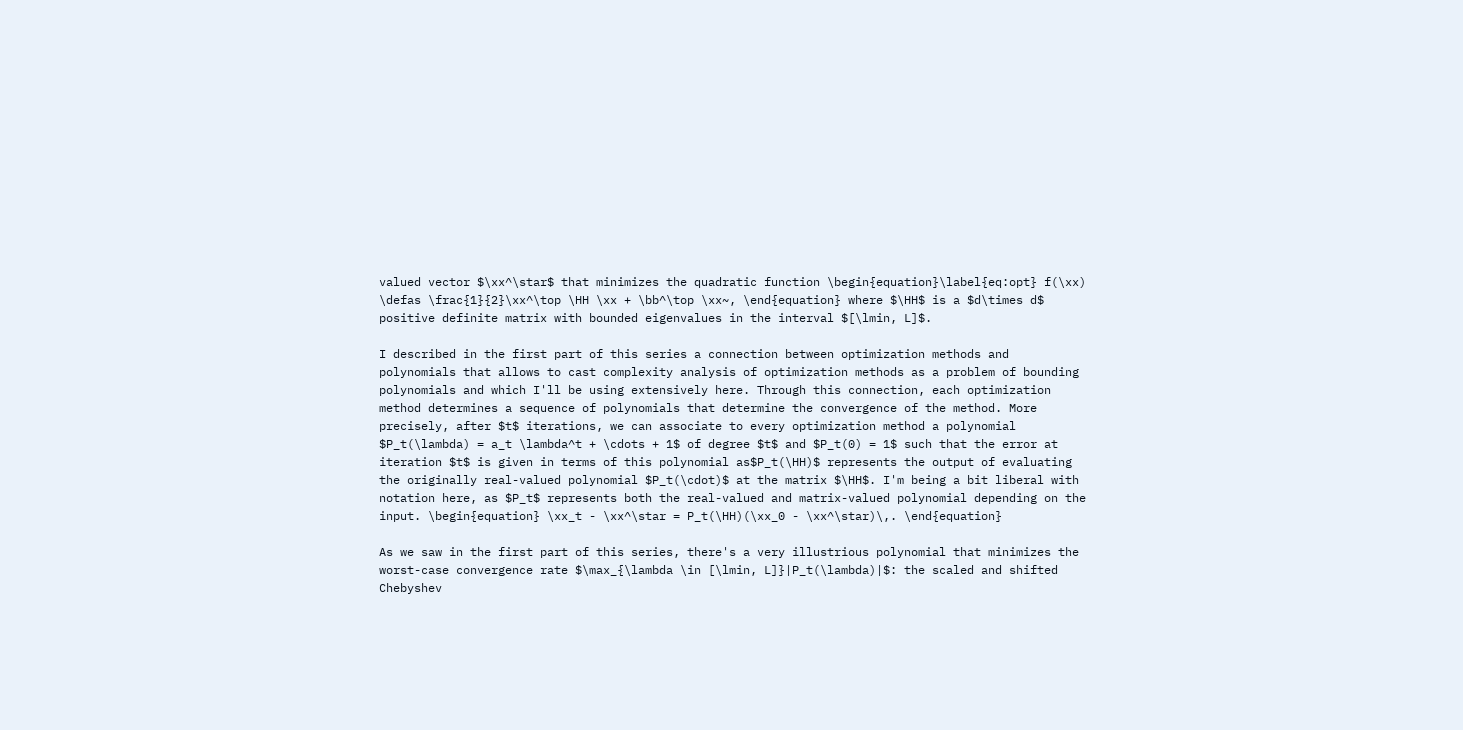valued vector $\xx^\star$ that minimizes the quadratic function \begin{equation}\label{eq:opt} f(\xx) \defas \frac{1}{2}\xx^\top \HH \xx + \bb^\top \xx~, \end{equation} where $\HH$ is a $d\times d$ positive definite matrix with bounded eigenvalues in the interval $[\lmin, L]$.

I described in the first part of this series a connection between optimization methods and polynomials that allows to cast complexity analysis of optimization methods as a problem of bounding polynomials and which I'll be using extensively here. Through this connection, each optimization method determines a sequence of polynomials that determine the convergence of the method. More precisely, after $t$ iterations, we can associate to every optimization method a polynomial $P_t(\lambda) = a_t \lambda^t + \cdots + 1$ of degree $t$ and $P_t(0) = 1$ such that the error at iteration $t$ is given in terms of this polynomial as$P_t(\HH)$ represents the output of evaluating the originally real-valued polynomial $P_t(\cdot)$ at the matrix $\HH$. I'm being a bit liberal with notation here, as $P_t$ represents both the real-valued and matrix-valued polynomial depending on the input. \begin{equation} \xx_t - \xx^\star = P_t(\HH)(\xx_0 - \xx^\star)\,. \end{equation}

As we saw in the first part of this series, there's a very illustrious polynomial that minimizes the worst-case convergence rate $\max_{\lambda \in [\lmin, L]}|P_t(\lambda)|$: the scaled and shifted Chebyshev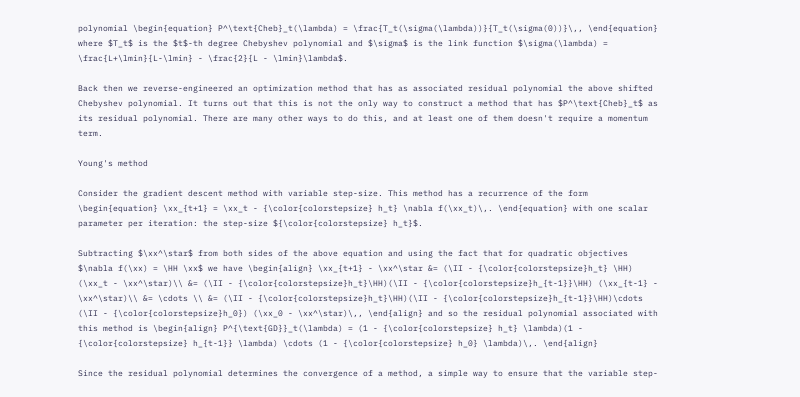polynomial \begin{equation} P^\text{Cheb}_t(\lambda) = \frac{T_t(\sigma(\lambda))}{T_t(\sigma(0))}\,, \end{equation} where $T_t$ is the $t$-th degree Chebyshev polynomial and $\sigma$ is the link function $\sigma(\lambda) = \frac{L+\lmin}{L-\lmin} - \frac{2}{L - \lmin}\lambda$.

Back then we reverse-engineered an optimization method that has as associated residual polynomial the above shifted Chebyshev polynomial. It turns out that this is not the only way to construct a method that has $P^\text{Cheb}_t$ as its residual polynomial. There are many other ways to do this, and at least one of them doesn't require a momentum term.

Young's method

Consider the gradient descent method with variable step-size. This method has a recurrence of the form \begin{equation} \xx_{t+1} = \xx_t - {\color{colorstepsize} h_t} \nabla f(\xx_t)\,. \end{equation} with one scalar parameter per iteration: the step-size ${\color{colorstepsize} h_t}$.

Subtracting $\xx^\star$ from both sides of the above equation and using the fact that for quadratic objectives $\nabla f(\xx) = \HH \xx$ we have \begin{align} \xx_{t+1} - \xx^\star &= (\II - {\color{colorstepsize}h_t} \HH) (\xx_t - \xx^\star)\\ &= (\II - {\color{colorstepsize}h_t}\HH)(\II - {\color{colorstepsize}h_{t-1}}\HH) (\xx_{t-1} - \xx^\star)\\ &= \cdots \\ &= (\II - {\color{colorstepsize}h_t}\HH)(\II - {\color{colorstepsize}h_{t-1}}\HH)\cdots (\II - {\color{colorstepsize}h_0}) (\xx_0 - \xx^\star)\,, \end{align} and so the residual polynomial associated with this method is \begin{align} P^{\text{GD}}_t(\lambda) = (1 - {\color{colorstepsize} h_t} \lambda)(1 - {\color{colorstepsize} h_{t-1}} \lambda) \cdots (1 - {\color{colorstepsize} h_0} \lambda)\,. \end{align}

Since the residual polynomial determines the convergence of a method, a simple way to ensure that the variable step-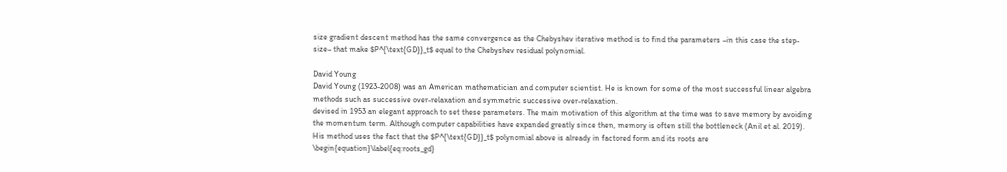size gradient descent method has the same convergence as the Chebyshev iterative method is to find the parameters –in this case the step-size– that make $P^{\text{GD}}_t$ equal to the Chebyshev residual polynomial.

David Young
David Young (1923-2008) was an American mathematician and computer scientist. He is known for some of the most successful linear algebra methods such as successive over-relaxation and symmetric successive over-relaxation.
devised in 1953 an elegant approach to set these parameters. The main motivation of this algorithm at the time was to save memory by avoiding the momentum term. Although computer capabilities have expanded greatly since then, memory is often still the bottleneck (Anil et al. 2019). His method uses the fact that the $P^{\text{GD}}_t$ polynomial above is already in factored form and its roots are \begin{equation}\label{eq:roots_gd}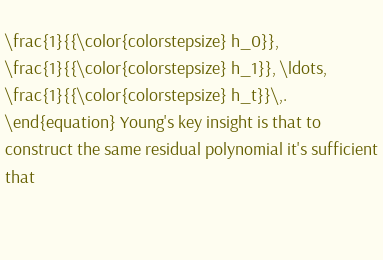\frac{1}{{\color{colorstepsize} h_0}}, \frac{1}{{\color{colorstepsize} h_1}}, \ldots, \frac{1}{{\color{colorstepsize} h_t}}\,. \end{equation} Young's key insight is that to construct the same residual polynomial it's sufficient that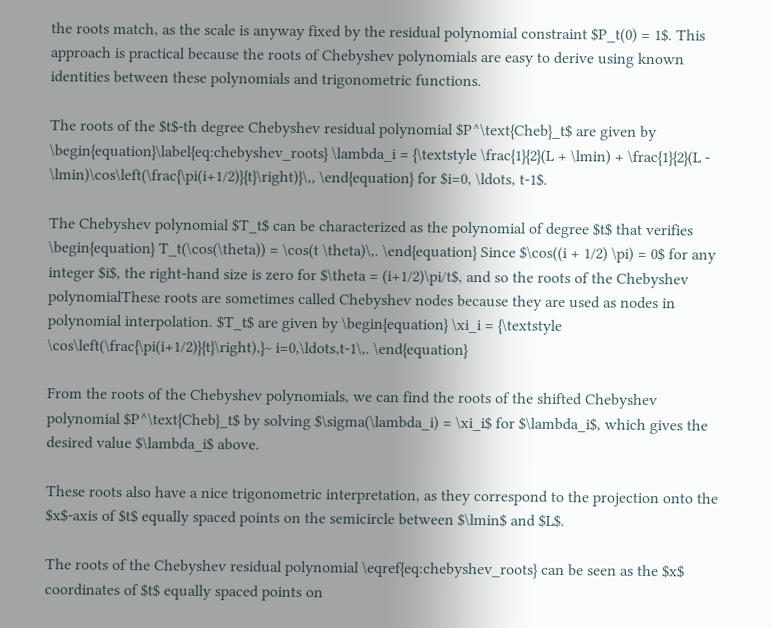the roots match, as the scale is anyway fixed by the residual polynomial constraint $P_t(0) = 1$. This approach is practical because the roots of Chebyshev polynomials are easy to derive using known identities between these polynomials and trigonometric functions.

The roots of the $t$-th degree Chebyshev residual polynomial $P^\text{Cheb}_t$ are given by \begin{equation}\label{eq:chebyshev_roots} \lambda_i = {\textstyle \frac{1}{2}(L + \lmin) + \frac{1}{2}(L - \lmin)\cos\left(\frac{\pi(i+1/2)}{t}\right)}\,, \end{equation} for $i=0, \ldots, t-1$.

The Chebyshev polynomial $T_t$ can be characterized as the polynomial of degree $t$ that verifies \begin{equation} T_t(\cos(\theta)) = \cos(t \theta)\,. \end{equation} Since $\cos((i + 1/2) \pi) = 0$ for any integer $i$, the right-hand size is zero for $\theta = (i+1/2)\pi/t$, and so the roots of the Chebyshev polynomialThese roots are sometimes called Chebyshev nodes because they are used as nodes in polynomial interpolation. $T_t$ are given by \begin{equation} \xi_i = {\textstyle \cos\left(\frac{\pi(i+1/2)}{t}\right),}~ i=0,\ldots,t-1\,. \end{equation}

From the roots of the Chebyshev polynomials, we can find the roots of the shifted Chebyshev polynomial $P^\text{Cheb}_t$ by solving $\sigma(\lambda_i) = \xi_i$ for $\lambda_i$, which gives the desired value $\lambda_i$ above.

These roots also have a nice trigonometric interpretation, as they correspond to the projection onto the $x$-axis of $t$ equally spaced points on the semicircle between $\lmin$ and $L$.

The roots of the Chebyshev residual polynomial \eqref{eq:chebyshev_roots} can be seen as the $x$ coordinates of $t$ equally spaced points on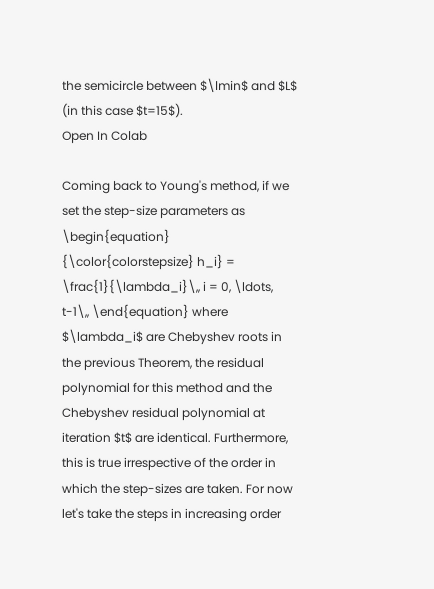the semicircle between $\lmin$ and $L$ (in this case $t=15$).
Open In Colab

Coming back to Young's method, if we set the step-size parameters as \begin{equation} {\color{colorstepsize} h_i} = \frac{1}{\lambda_i}\,, i = 0, \ldots, t-1\,, \end{equation} where $\lambda_i$ are Chebyshev roots in the previous Theorem, the residual polynomial for this method and the Chebyshev residual polynomial at iteration $t$ are identical. Furthermore, this is true irrespective of the order in which the step-sizes are taken. For now let's take the steps in increasing order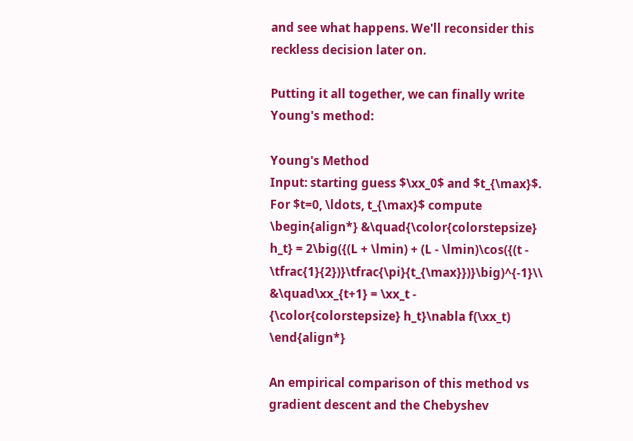and see what happens. We'll reconsider this reckless decision later on.

Putting it all together, we can finally write Young's method:

Young's Method
Input: starting guess $\xx_0$ and $t_{\max}$.
For $t=0, \ldots, t_{\max}$ compute \begin{align*} &\quad{\color{colorstepsize} h_t} = 2\big({(L + \lmin) + (L - \lmin)\cos({(t - \tfrac{1}{2})}\tfrac{\pi}{t_{\max}})}\big)^{-1}\\ &\quad\xx_{t+1} = \xx_t - {\color{colorstepsize} h_t}\nabla f(\xx_t) \end{align*}

An empirical comparison of this method vs gradient descent and the Chebyshev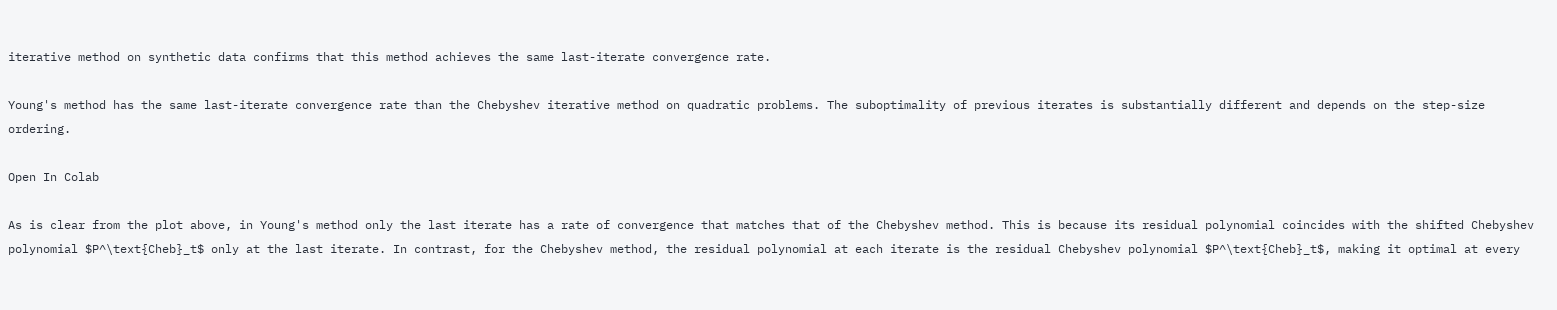iterative method on synthetic data confirms that this method achieves the same last-iterate convergence rate.

Young's method has the same last-iterate convergence rate than the Chebyshev iterative method on quadratic problems. The suboptimality of previous iterates is substantially different and depends on the step-size ordering.

Open In Colab

As is clear from the plot above, in Young's method only the last iterate has a rate of convergence that matches that of the Chebyshev method. This is because its residual polynomial coincides with the shifted Chebyshev polynomial $P^\text{Cheb}_t$ only at the last iterate. In contrast, for the Chebyshev method, the residual polynomial at each iterate is the residual Chebyshev polynomial $P^\text{Cheb}_t$, making it optimal at every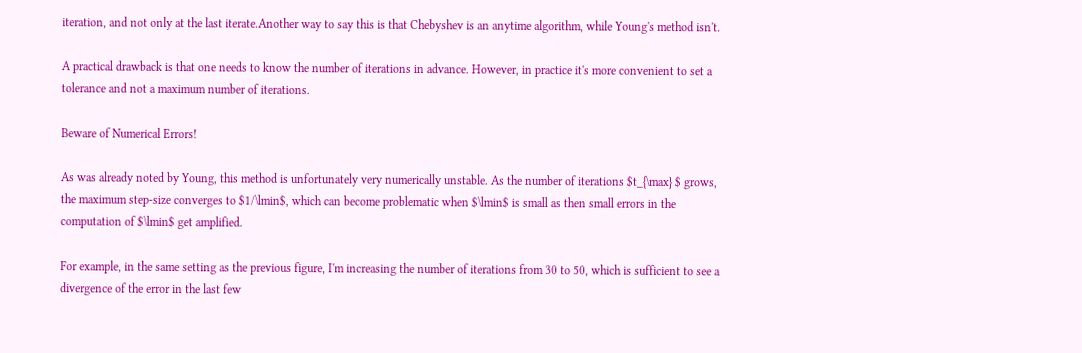iteration, and not only at the last iterate.Another way to say this is that Chebyshev is an anytime algorithm, while Young's method isn't.

A practical drawback is that one needs to know the number of iterations in advance. However, in practice it's more convenient to set a tolerance and not a maximum number of iterations.

Beware of Numerical Errors!

As was already noted by Young, this method is unfortunately very numerically unstable. As the number of iterations $t_{\max} $ grows, the maximum step-size converges to $1/\lmin$, which can become problematic when $\lmin$ is small as then small errors in the computation of $\lmin$ get amplified.

For example, in the same setting as the previous figure, I'm increasing the number of iterations from 30 to 50, which is sufficient to see a divergence of the error in the last few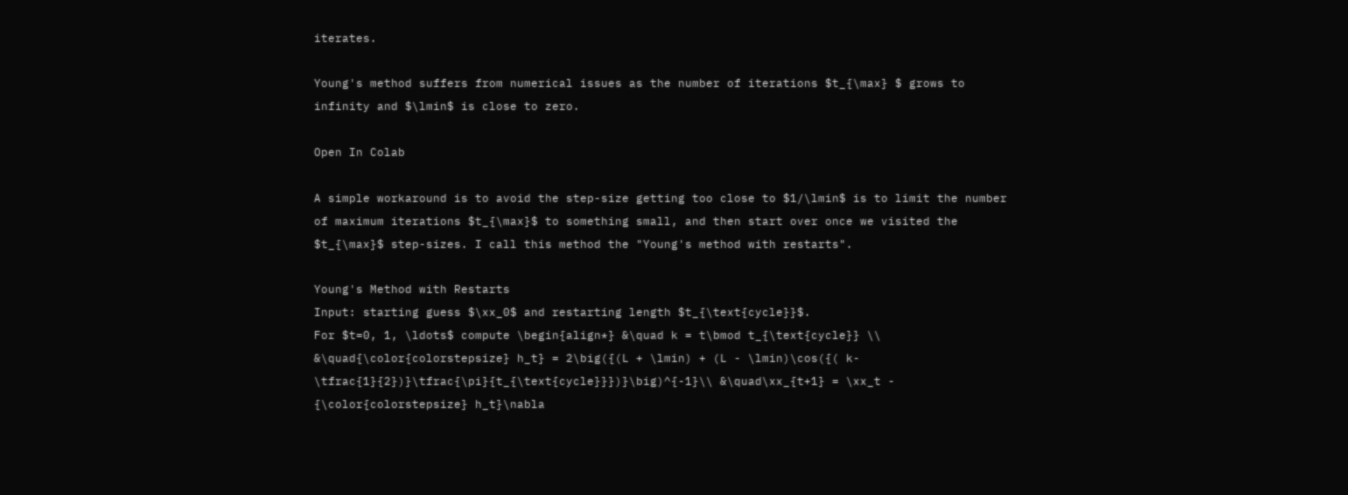iterates.

Young's method suffers from numerical issues as the number of iterations $t_{\max} $ grows to infinity and $\lmin$ is close to zero.

Open In Colab

A simple workaround is to avoid the step-size getting too close to $1/\lmin$ is to limit the number of maximum iterations $t_{\max}$ to something small, and then start over once we visited the $t_{\max}$ step-sizes. I call this method the "Young's method with restarts".

Young's Method with Restarts
Input: starting guess $\xx_0$ and restarting length $t_{\text{cycle}}$.
For $t=0, 1, \ldots$ compute \begin{align*} &\quad k = t\bmod t_{\text{cycle}} \\ &\quad{\color{colorstepsize} h_t} = 2\big({(L + \lmin) + (L - \lmin)\cos({( k- \tfrac{1}{2})}\tfrac{\pi}{t_{\text{cycle}}})}\big)^{-1}\\ &\quad\xx_{t+1} = \xx_t - {\color{colorstepsize} h_t}\nabla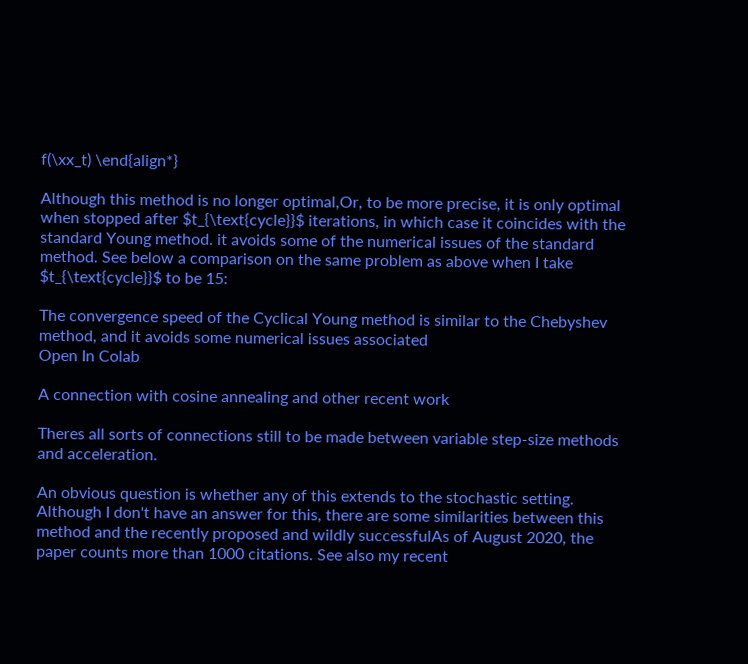f(\xx_t) \end{align*}

Although this method is no longer optimal,Or, to be more precise, it is only optimal when stopped after $t_{\text{cycle}}$ iterations, in which case it coincides with the standard Young method. it avoids some of the numerical issues of the standard method. See below a comparison on the same problem as above when I take $t_{\text{cycle}}$ to be 15:

The convergence speed of the Cyclical Young method is similar to the Chebyshev method, and it avoids some numerical issues associated
Open In Colab

A connection with cosine annealing and other recent work

Theres all sorts of connections still to be made between variable step-size methods and acceleration.

An obvious question is whether any of this extends to the stochastic setting. Although I don't have an answer for this, there are some similarities between this method and the recently proposed and wildly successfulAs of August 2020, the paper counts more than 1000 citations. See also my recent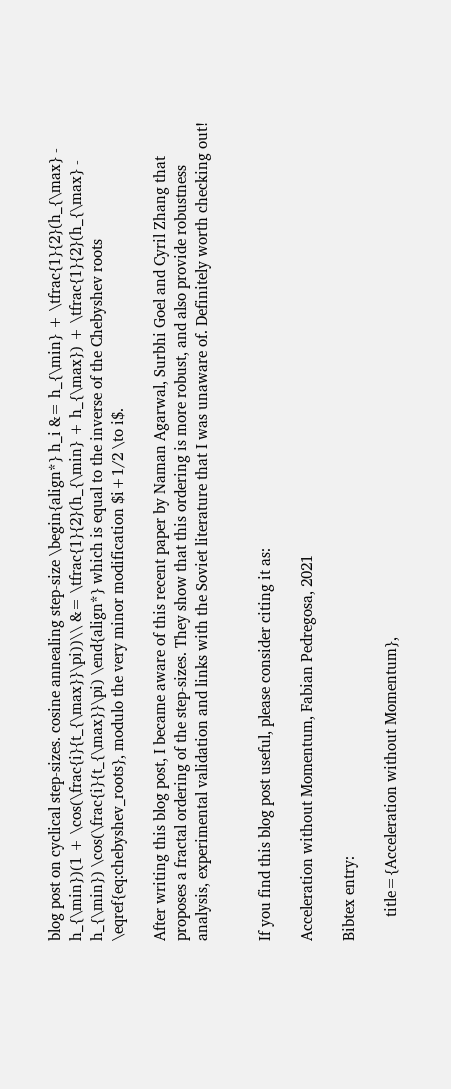blog post on cyclical step-sizes. cosine annealing step-size \begin{align*} h_i &= h_{\min} + \tfrac{1}{2}(h_{\max} - h_{\min})(1 + \cos(\frac{i}{t_{\max}}\pi))\\ &= \tfrac{1}{2}(h_{\min} + h_{\max}) + \tfrac{1}{2}(h_{\max} - h_{\min}) \cos(\frac{i}{t_{\max}}\pi) \end{align*} which is equal to the inverse of the Chebyshev roots \eqref{eq:chebyshev_roots}, modulo the very minor modification $i+1/2 \to i$.

After writing this blog post, I became aware of this recent paper by Naman Agarwal, Surbhi Goel and Cyril Zhang that proposes a fractal ordering of the step-sizes. They show that this ordering is more robust, and also provide robustness analysis, experimental validation and links with the Soviet literature that I was unaware of. Definitely worth checking out!


If you find this blog post useful, please consider citing it as:

Acceleration without Momentum, Fabian Pedregosa, 2021

Bibtex entry:

      title={Acceleration without Momentum},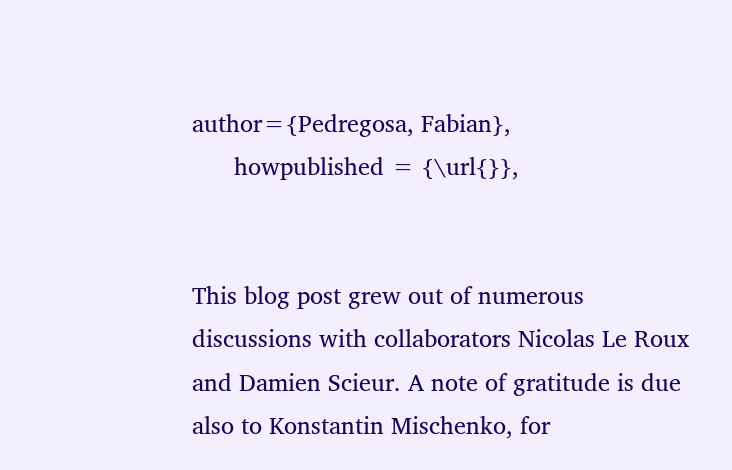author={Pedregosa, Fabian},
      howpublished = {\url{}},


This blog post grew out of numerous discussions with collaborators Nicolas Le Roux and Damien Scieur. A note of gratitude is due also to Konstantin Mischenko, for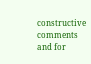constructive comments and for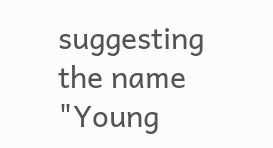suggesting the name "Young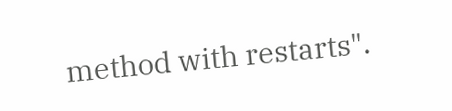method with restarts".